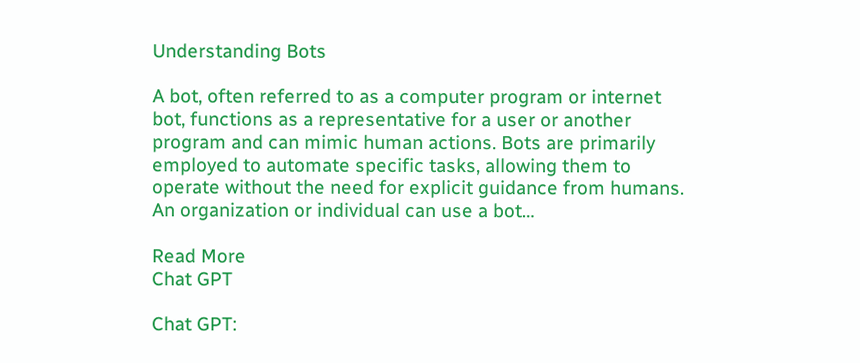Understanding Bots

A bot, often referred to as a computer program or internet bot, functions as a representative for a user or another program and can mimic human actions. Bots are primarily employed to automate specific tasks, allowing them to operate without the need for explicit guidance from humans. An organization or individual can use a bot…

Read More
Chat GPT

Chat GPT: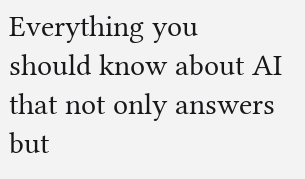Everything you should know about AI that not only answers but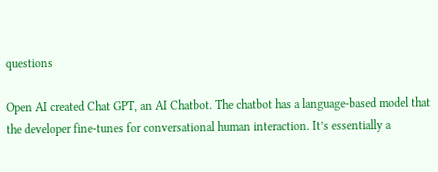questions

Open AI created Chat GPT, an AI Chatbot. The chatbot has a language-based model that the developer fine-tunes for conversational human interaction. It’s essentially a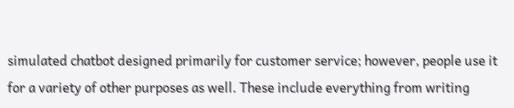simulated chatbot designed primarily for customer service; however, people use it for a variety of other purposes as well. These include everything from writing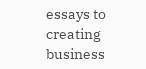essays to creating business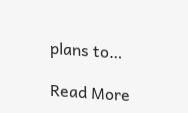plans to…

Read More